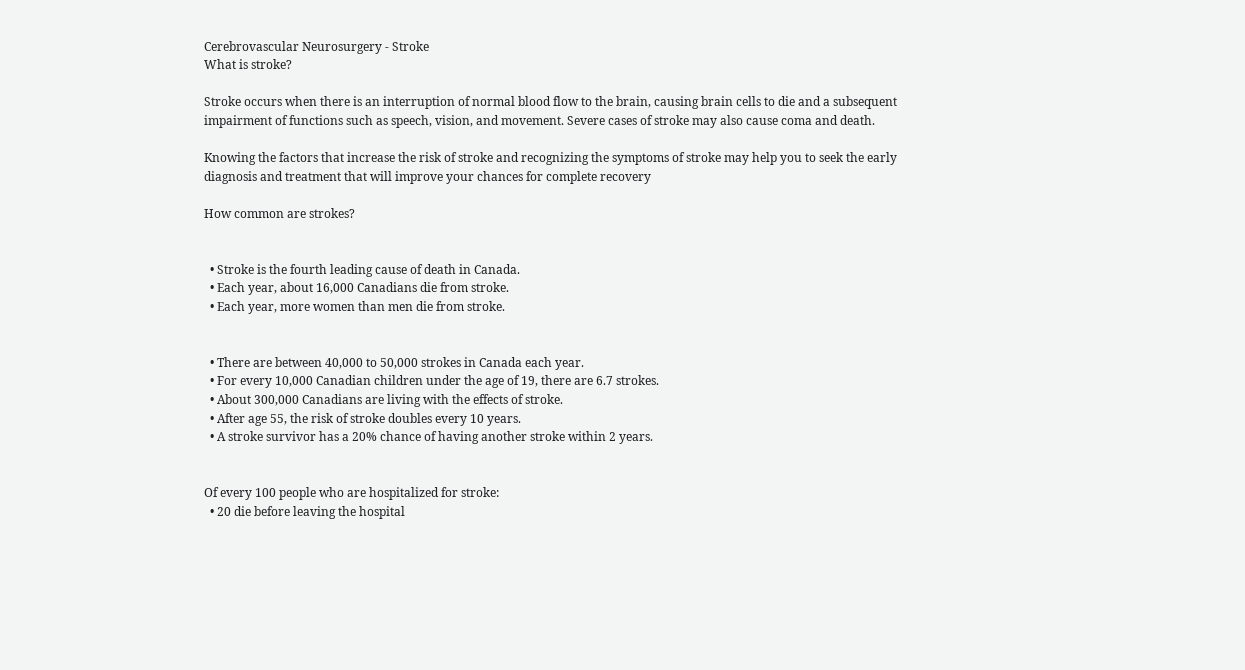Cerebrovascular Neurosurgery - Stroke
What is stroke?

Stroke occurs when there is an interruption of normal blood flow to the brain, causing brain cells to die and a subsequent impairment of functions such as speech, vision, and movement. Severe cases of stroke may also cause coma and death.

Knowing the factors that increase the risk of stroke and recognizing the symptoms of stroke may help you to seek the early diagnosis and treatment that will improve your chances for complete recovery

How common are strokes?


  • Stroke is the fourth leading cause of death in Canada.
  • Each year, about 16,000 Canadians die from stroke.
  • Each year, more women than men die from stroke.


  • There are between 40,000 to 50,000 strokes in Canada each year.
  • For every 10,000 Canadian children under the age of 19, there are 6.7 strokes.
  • About 300,000 Canadians are living with the effects of stroke.
  • After age 55, the risk of stroke doubles every 10 years.
  • A stroke survivor has a 20% chance of having another stroke within 2 years.


Of every 100 people who are hospitalized for stroke:
  • 20 die before leaving the hospital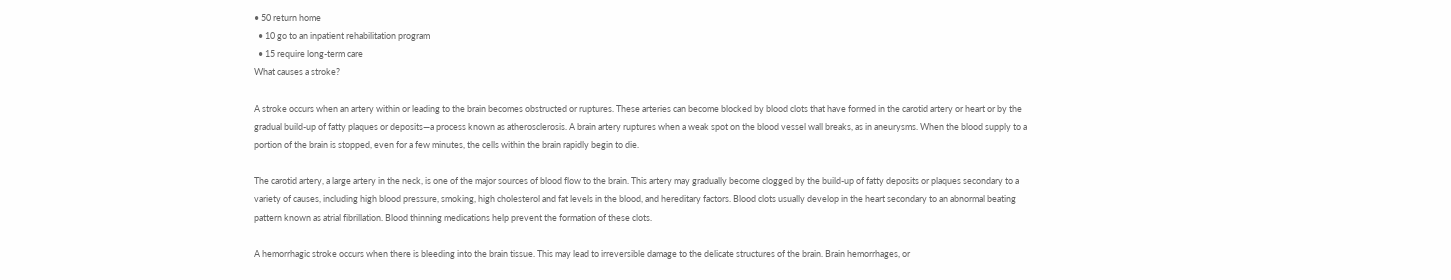• 50 return home
  • 10 go to an inpatient rehabilitation program
  • 15 require long-term care
What causes a stroke?

A stroke occurs when an artery within or leading to the brain becomes obstructed or ruptures. These arteries can become blocked by blood clots that have formed in the carotid artery or heart or by the gradual build-up of fatty plaques or deposits—a process known as atherosclerosis. A brain artery ruptures when a weak spot on the blood vessel wall breaks, as in aneurysms. When the blood supply to a portion of the brain is stopped, even for a few minutes, the cells within the brain rapidly begin to die.

The carotid artery, a large artery in the neck, is one of the major sources of blood flow to the brain. This artery may gradually become clogged by the build-up of fatty deposits or plaques secondary to a variety of causes, including high blood pressure, smoking, high cholesterol and fat levels in the blood, and hereditary factors. Blood clots usually develop in the heart secondary to an abnormal beating pattern known as atrial fibrillation. Blood thinning medications help prevent the formation of these clots.

A hemorrhagic stroke occurs when there is bleeding into the brain tissue. This may lead to irreversible damage to the delicate structures of the brain. Brain hemorrhages, or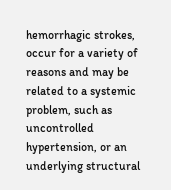hemorrhagic strokes, occur for a variety of reasons and may be related to a systemic problem, such as uncontrolled hypertension, or an underlying structural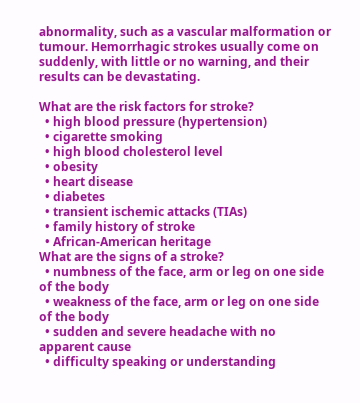abnormality, such as a vascular malformation or tumour. Hemorrhagic strokes usually come on suddenly, with little or no warning, and their results can be devastating.

What are the risk factors for stroke?
  • high blood pressure (hypertension)
  • cigarette smoking
  • high blood cholesterol level
  • obesity
  • heart disease
  • diabetes
  • transient ischemic attacks (TIAs)
  • family history of stroke
  • African-American heritage
What are the signs of a stroke?
  • numbness of the face, arm or leg on one side of the body
  • weakness of the face, arm or leg on one side of the body
  • sudden and severe headache with no apparent cause
  • difficulty speaking or understanding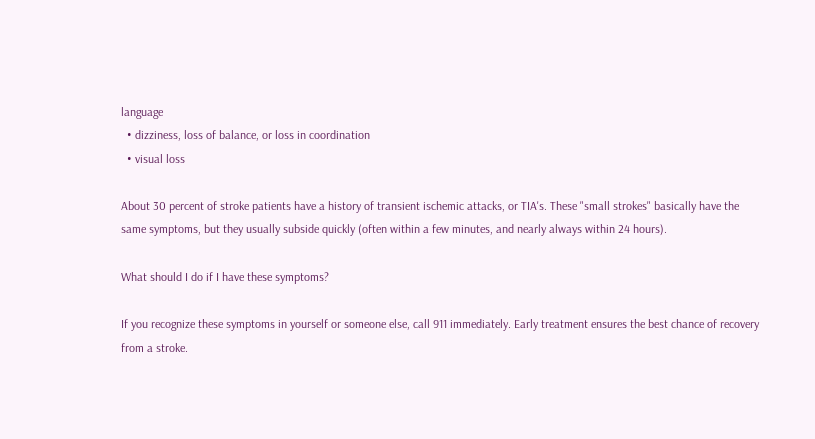language
  • dizziness, loss of balance, or loss in coordination
  • visual loss

About 30 percent of stroke patients have a history of transient ischemic attacks, or TIA's. These "small strokes" basically have the same symptoms, but they usually subside quickly (often within a few minutes, and nearly always within 24 hours).

What should I do if I have these symptoms?

If you recognize these symptoms in yourself or someone else, call 911 immediately. Early treatment ensures the best chance of recovery from a stroke.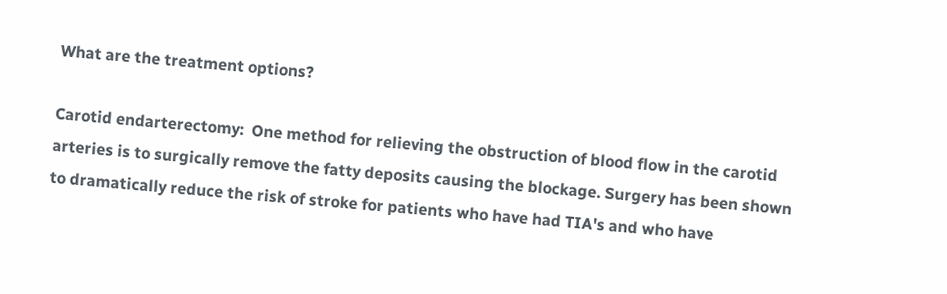What are the treatment options?

Carotid endarterectomy:  One method for relieving the obstruction of blood flow in the carotid arteries is to surgically remove the fatty deposits causing the blockage. Surgery has been shown to dramatically reduce the risk of stroke for patients who have had TIA's and who have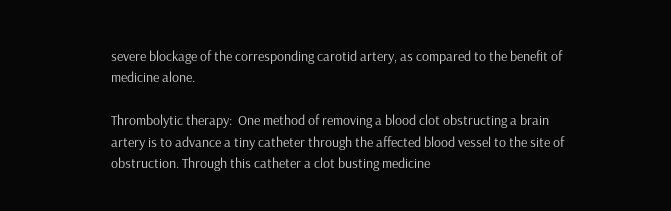severe blockage of the corresponding carotid artery, as compared to the benefit of medicine alone.

Thrombolytic therapy:  One method of removing a blood clot obstructing a brain artery is to advance a tiny catheter through the affected blood vessel to the site of obstruction. Through this catheter a clot busting medicine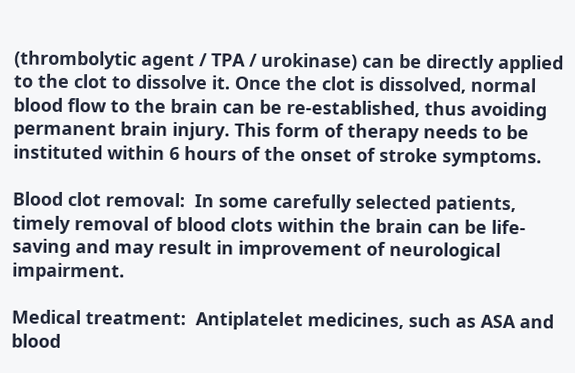(thrombolytic agent / TPA / urokinase) can be directly applied to the clot to dissolve it. Once the clot is dissolved, normal blood flow to the brain can be re-established, thus avoiding permanent brain injury. This form of therapy needs to be instituted within 6 hours of the onset of stroke symptoms.

Blood clot removal:  In some carefully selected patients, timely removal of blood clots within the brain can be life-saving and may result in improvement of neurological impairment.

Medical treatment:  Antiplatelet medicines, such as ASA and blood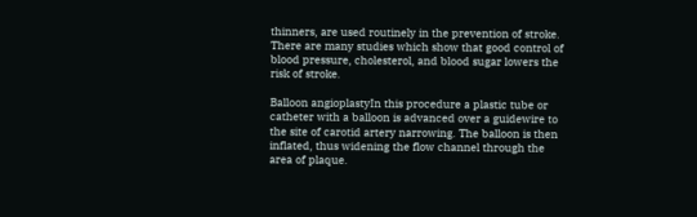thinners, are used routinely in the prevention of stroke. There are many studies which show that good control of blood pressure, cholesterol, and blood sugar lowers the risk of stroke.

Balloon angioplastyIn this procedure a plastic tube or catheter with a balloon is advanced over a guidewire to the site of carotid artery narrowing. The balloon is then inflated, thus widening the flow channel through the area of plaque.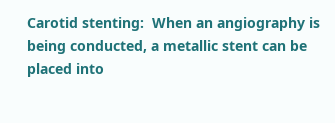Carotid stenting:  When an angiography is being conducted, a metallic stent can be placed into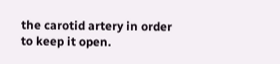the carotid artery in order to keep it open.